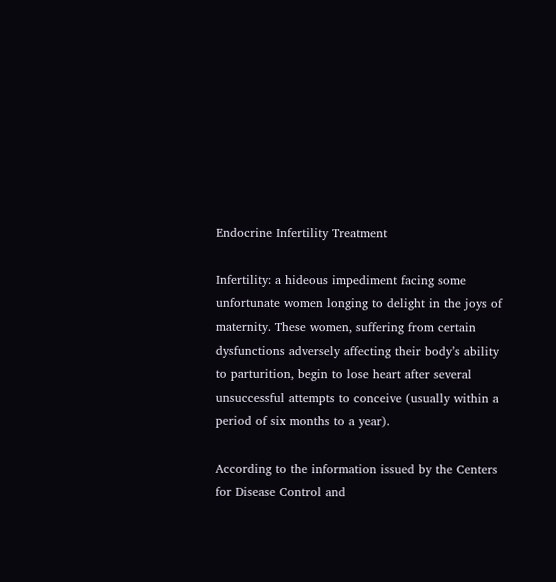Endocrine Infertility Treatment

Infertility: a hideous impediment facing some unfortunate women longing to delight in the joys of maternity. These women, suffering from certain dysfunctions adversely affecting their body’s ability to parturition, begin to lose heart after several unsuccessful attempts to conceive (usually within a period of six months to a year).

According to the information issued by the Centers for Disease Control and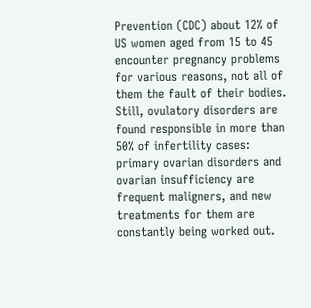Prevention (CDC) about 12% of US women aged from 15 to 45 encounter pregnancy problems for various reasons, not all of them the fault of their bodies. Still, ovulatory disorders are found responsible in more than 50% of infertility cases: primary ovarian disorders and ovarian insufficiency are frequent maligners, and new treatments for them are constantly being worked out.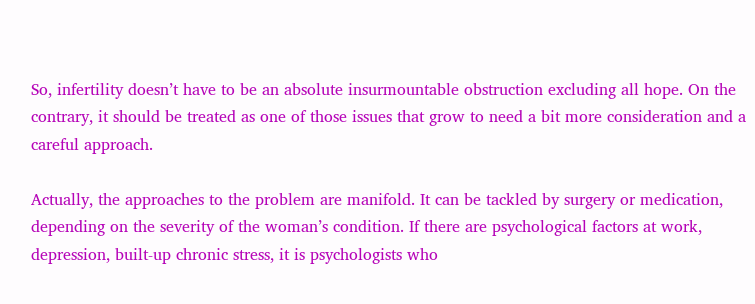So, infertility doesn’t have to be an absolute insurmountable obstruction excluding all hope. On the contrary, it should be treated as one of those issues that grow to need a bit more consideration and a careful approach.

Actually, the approaches to the problem are manifold. It can be tackled by surgery or medication, depending on the severity of the woman’s condition. If there are psychological factors at work, depression, built-up chronic stress, it is psychologists who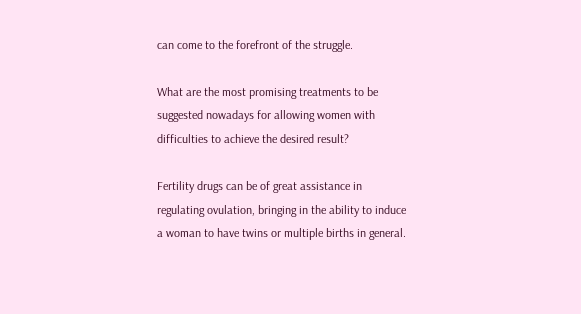can come to the forefront of the struggle.

What are the most promising treatments to be suggested nowadays for allowing women with difficulties to achieve the desired result?

Fertility drugs can be of great assistance in regulating ovulation, bringing in the ability to induce a woman to have twins or multiple births in general.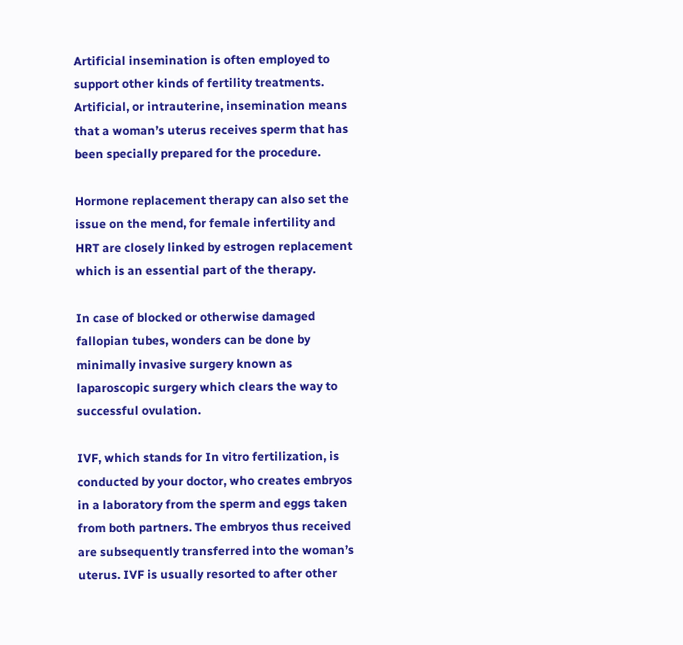Artificial insemination is often employed to support other kinds of fertility treatments. Artificial, or intrauterine, insemination means that a woman’s uterus receives sperm that has been specially prepared for the procedure.

Hormone replacement therapy can also set the issue on the mend, for female infertility and HRT are closely linked by estrogen replacement which is an essential part of the therapy.

In case of blocked or otherwise damaged fallopian tubes, wonders can be done by minimally invasive surgery known as laparoscopic surgery which clears the way to successful ovulation.

IVF, which stands for In vitro fertilization, is conducted by your doctor, who creates embryos in a laboratory from the sperm and eggs taken from both partners. The embryos thus received are subsequently transferred into the woman’s uterus. IVF is usually resorted to after other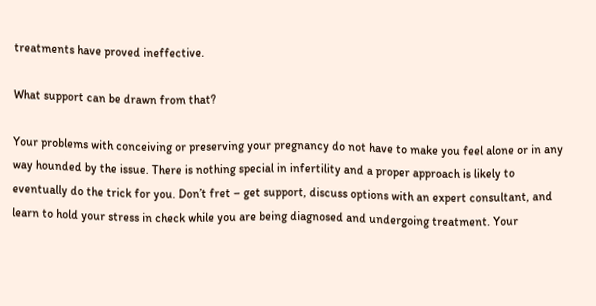treatments have proved ineffective.

What support can be drawn from that?

Your problems with conceiving or preserving your pregnancy do not have to make you feel alone or in any way hounded by the issue. There is nothing special in infertility and a proper approach is likely to eventually do the trick for you. Don’t fret – get support, discuss options with an expert consultant, and learn to hold your stress in check while you are being diagnosed and undergoing treatment. Your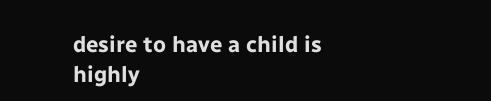desire to have a child is highly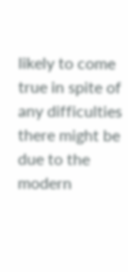likely to come true in spite of any difficulties there might be due to the modern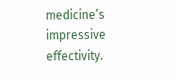medicine’s impressive effectivity.